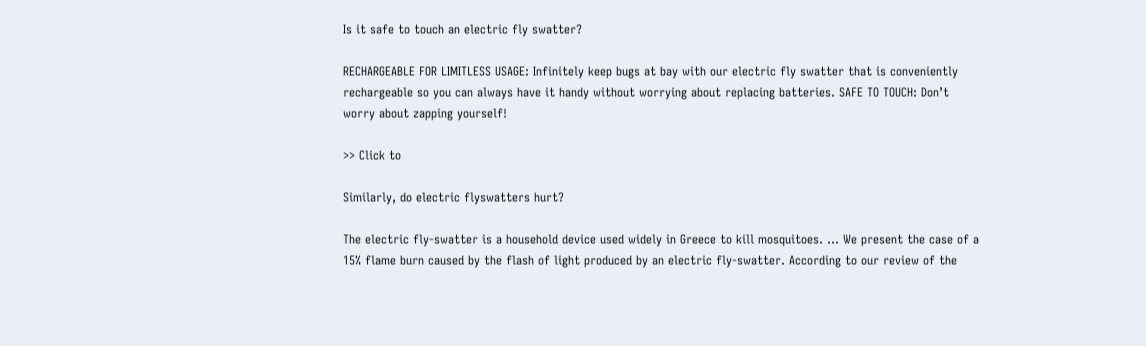Is it safe to touch an electric fly swatter?

RECHARGEABLE FOR LIMITLESS USAGE: Infinitely keep bugs at bay with our electric fly swatter that is conveniently rechargeable so you can always have it handy without worrying about replacing batteries. SAFE TO TOUCH: Don’t worry about zapping yourself!

>> Click to

Similarly, do electric flyswatters hurt?

The electric fly-swatter is a household device used widely in Greece to kill mosquitoes. … We present the case of a 15% flame burn caused by the flash of light produced by an electric fly-swatter. According to our review of the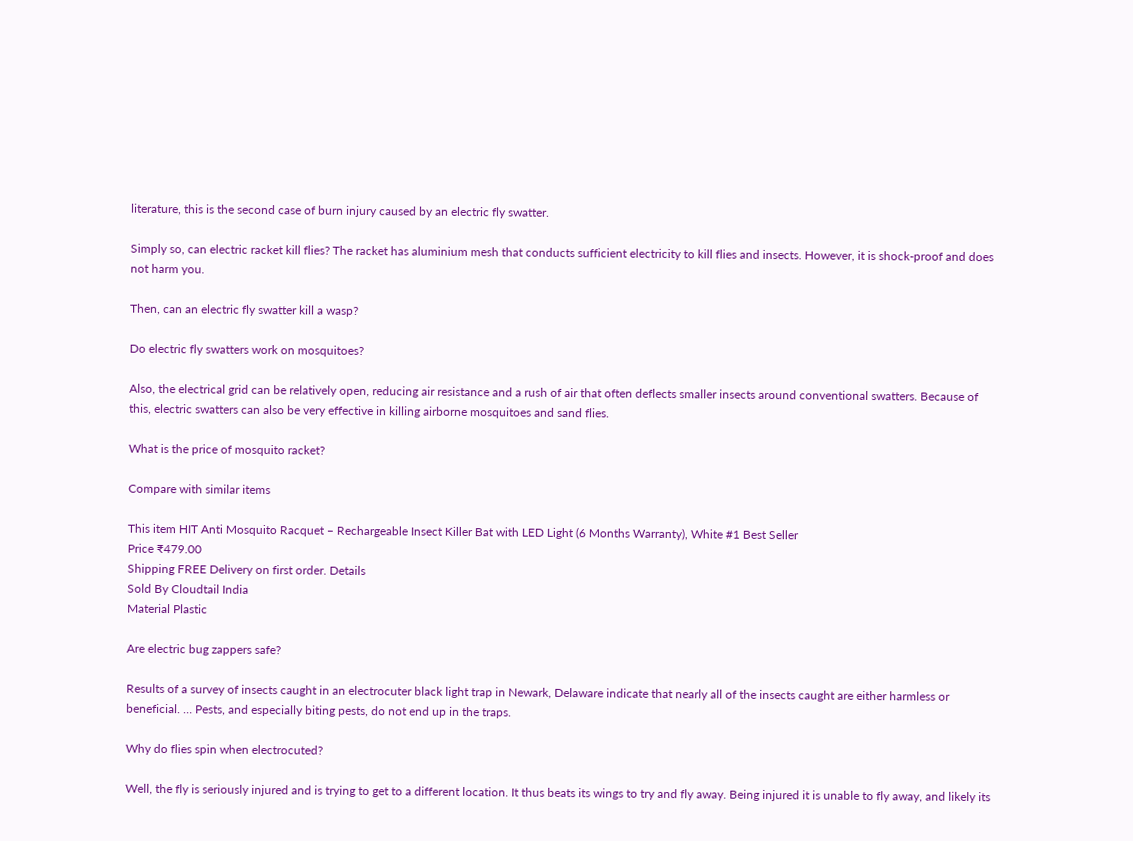literature, this is the second case of burn injury caused by an electric fly swatter.

Simply so, can electric racket kill flies? The racket has aluminium mesh that conducts sufficient electricity to kill flies and insects. However, it is shock-proof and does not harm you.

Then, can an electric fly swatter kill a wasp?

Do electric fly swatters work on mosquitoes?

Also, the electrical grid can be relatively open, reducing air resistance and a rush of air that often deflects smaller insects around conventional swatters. Because of this, electric swatters can also be very effective in killing airborne mosquitoes and sand flies.

What is the price of mosquito racket?

Compare with similar items

This item HIT Anti Mosquito Racquet – Rechargeable Insect Killer Bat with LED Light (6 Months Warranty), White #1 Best Seller
Price ₹479.00
Shipping FREE Delivery on first order. Details
Sold By Cloudtail India
Material Plastic

Are electric bug zappers safe?

Results of a survey of insects caught in an electrocuter black light trap in Newark, Delaware indicate that nearly all of the insects caught are either harmless or beneficial. … Pests, and especially biting pests, do not end up in the traps.

Why do flies spin when electrocuted?

Well, the fly is seriously injured and is trying to get to a different location. It thus beats its wings to try and fly away. Being injured it is unable to fly away, and likely its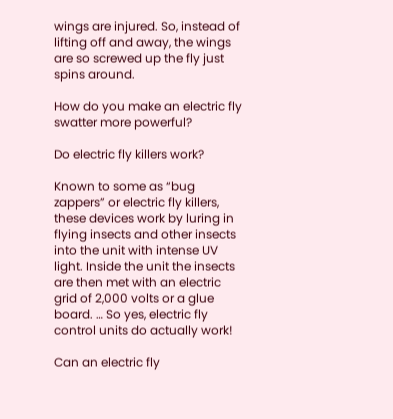wings are injured. So, instead of lifting off and away, the wings are so screwed up the fly just spins around.

How do you make an electric fly swatter more powerful?

Do electric fly killers work?

Known to some as “bug zappers” or electric fly killers, these devices work by luring in flying insects and other insects into the unit with intense UV light. Inside the unit the insects are then met with an electric grid of 2,000 volts or a glue board. … So yes, electric fly control units do actually work!

Can an electric fly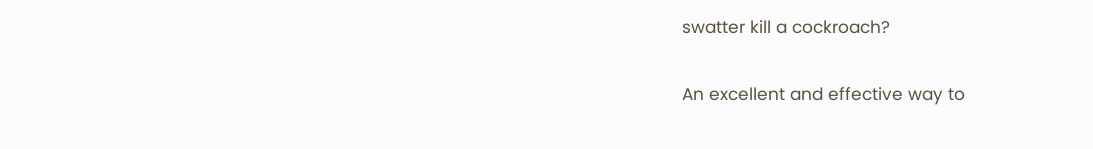swatter kill a cockroach?

An excellent and effective way to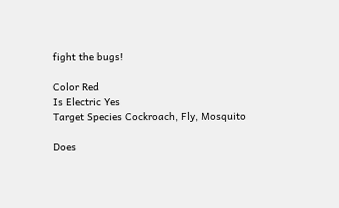fight the bugs!

Color Red
Is Electric Yes
Target Species Cockroach, Fly, Mosquito

Does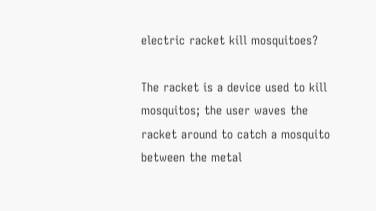electric racket kill mosquitoes?

The racket is a device used to kill mosquitos; the user waves the racket around to catch a mosquito between the metal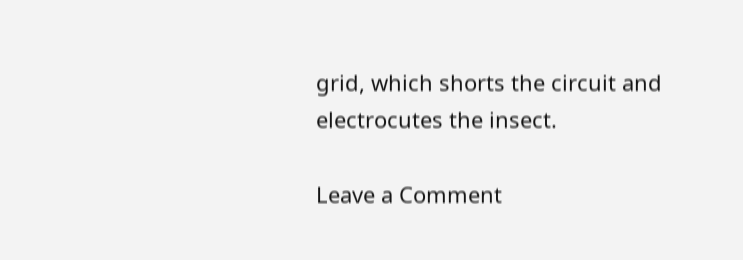grid, which shorts the circuit and electrocutes the insect.

Leave a Comment